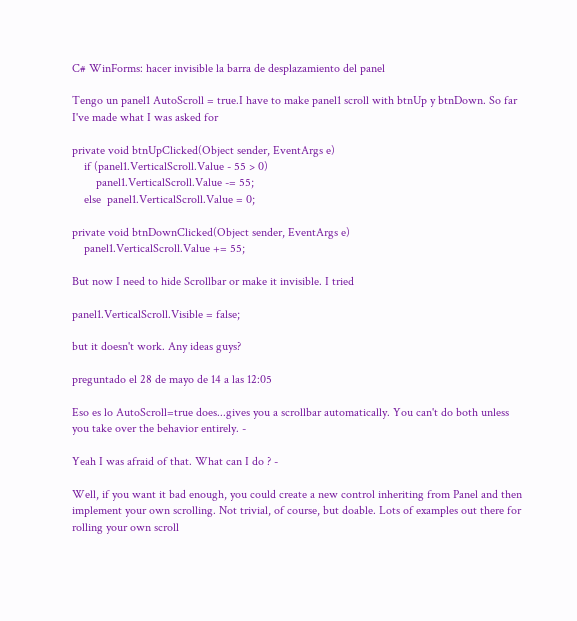C# WinForms: hacer invisible la barra de desplazamiento del panel

Tengo un panel1 AutoScroll = true.I have to make panel1 scroll with btnUp y btnDown. So far I've made what I was asked for

private void btnUpClicked(Object sender, EventArgs e)
    if (panel1.VerticalScroll.Value - 55 > 0)
        panel1.VerticalScroll.Value -= 55;
    else  panel1.VerticalScroll.Value = 0;

private void btnDownClicked(Object sender, EventArgs e)
    panel1.VerticalScroll.Value += 55;

But now I need to hide Scrollbar or make it invisible. I tried

panel1.VerticalScroll.Visible = false;

but it doesn't work. Any ideas guys?

preguntado el 28 de mayo de 14 a las 12:05

Eso es lo AutoScroll=true does...gives you a scrollbar automatically. You can't do both unless you take over the behavior entirely. -

Yeah I was afraid of that. What can I do ? -

Well, if you want it bad enough, you could create a new control inheriting from Panel and then implement your own scrolling. Not trivial, of course, but doable. Lots of examples out there for rolling your own scroll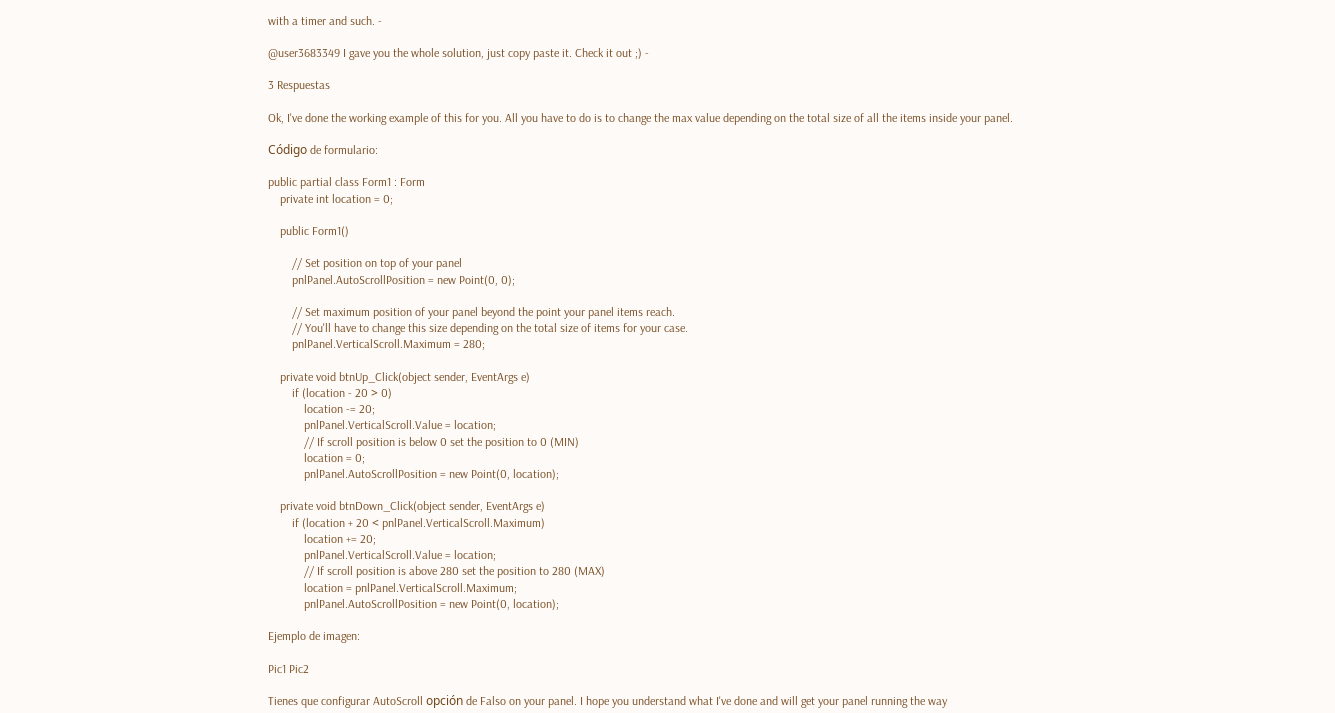with a timer and such. -

@user3683349 I gave you the whole solution, just copy paste it. Check it out ;) -

3 Respuestas

Ok, I've done the working example of this for you. All you have to do is to change the max value depending on the total size of all the items inside your panel.

Código de formulario:

public partial class Form1 : Form
    private int location = 0;

    public Form1()

        // Set position on top of your panel
        pnlPanel.AutoScrollPosition = new Point(0, 0);

        // Set maximum position of your panel beyond the point your panel items reach.
        // You'll have to change this size depending on the total size of items for your case.
        pnlPanel.VerticalScroll.Maximum = 280;

    private void btnUp_Click(object sender, EventArgs e)
        if (location - 20 > 0)
            location -= 20;
            pnlPanel.VerticalScroll.Value = location;
            // If scroll position is below 0 set the position to 0 (MIN)
            location = 0;
            pnlPanel.AutoScrollPosition = new Point(0, location);

    private void btnDown_Click(object sender, EventArgs e)
        if (location + 20 < pnlPanel.VerticalScroll.Maximum)
            location += 20;
            pnlPanel.VerticalScroll.Value = location;
            // If scroll position is above 280 set the position to 280 (MAX)
            location = pnlPanel.VerticalScroll.Maximum;
            pnlPanel.AutoScrollPosition = new Point(0, location);

Ejemplo de imagen:

Pic1 Pic2

Tienes que configurar AutoScroll opción de Falso on your panel. I hope you understand what I've done and will get your panel running the way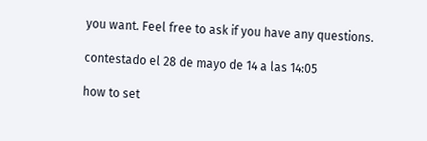you want. Feel free to ask if you have any questions.

contestado el 28 de mayo de 14 a las 14:05

how to set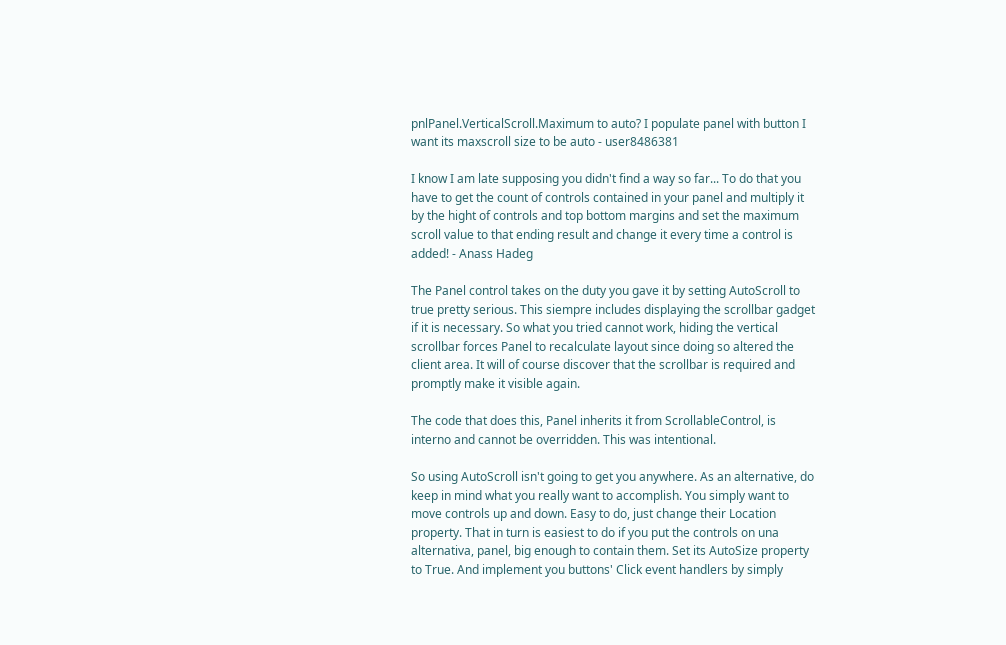pnlPanel.VerticalScroll.Maximum to auto? I populate panel with button I want its maxscroll size to be auto - user8486381

I know I am late supposing you didn't find a way so far... To do that you have to get the count of controls contained in your panel and multiply it by the hight of controls and top bottom margins and set the maximum scroll value to that ending result and change it every time a control is added! - Anass Hadeg

The Panel control takes on the duty you gave it by setting AutoScroll to true pretty serious. This siempre includes displaying the scrollbar gadget if it is necessary. So what you tried cannot work, hiding the vertical scrollbar forces Panel to recalculate layout since doing so altered the client area. It will of course discover that the scrollbar is required and promptly make it visible again.

The code that does this, Panel inherits it from ScrollableControl, is interno and cannot be overridden. This was intentional.

So using AutoScroll isn't going to get you anywhere. As an alternative, do keep in mind what you really want to accomplish. You simply want to move controls up and down. Easy to do, just change their Location property. That in turn is easiest to do if you put the controls on una alternativa, panel, big enough to contain them. Set its AutoSize property to True. And implement you buttons' Click event handlers by simply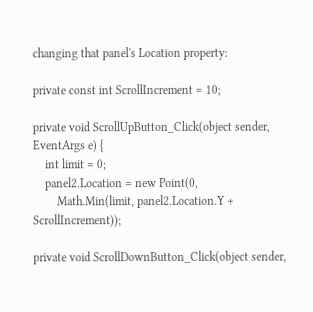changing that panel's Location property:

private const int ScrollIncrement = 10;

private void ScrollUpButton_Click(object sender, EventArgs e) {
    int limit = 0;
    panel2.Location = new Point(0,
        Math.Min(limit, panel2.Location.Y + ScrollIncrement));

private void ScrollDownButton_Click(object sender,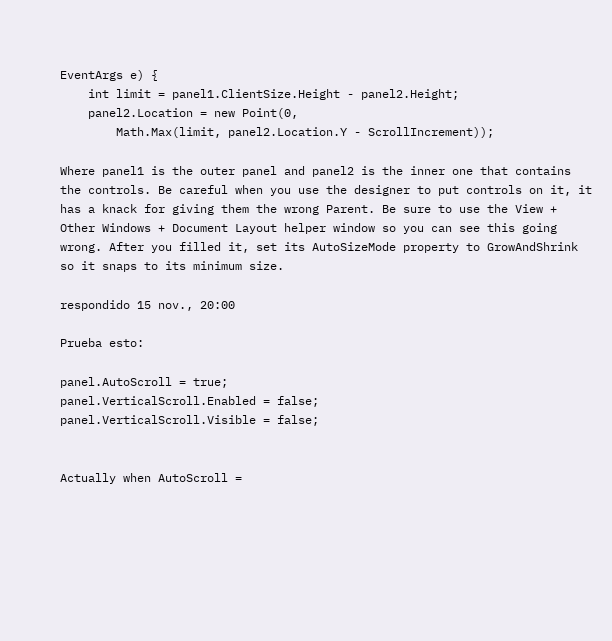EventArgs e) {
    int limit = panel1.ClientSize.Height - panel2.Height;
    panel2.Location = new Point(0,
        Math.Max(limit, panel2.Location.Y - ScrollIncrement));

Where panel1 is the outer panel and panel2 is the inner one that contains the controls. Be careful when you use the designer to put controls on it, it has a knack for giving them the wrong Parent. Be sure to use the View + Other Windows + Document Layout helper window so you can see this going wrong. After you filled it, set its AutoSizeMode property to GrowAndShrink so it snaps to its minimum size.

respondido 15 nov., 20:00

Prueba esto:

panel.AutoScroll = true;
panel.VerticalScroll.Enabled = false;
panel.VerticalScroll.Visible = false;


Actually when AutoScroll =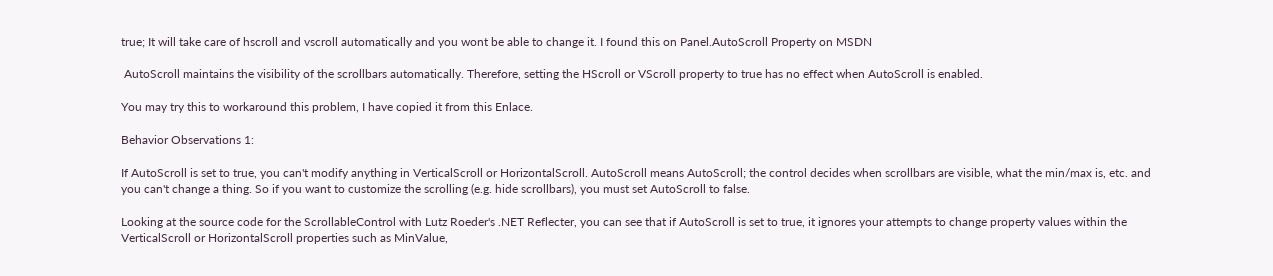true; It will take care of hscroll and vscroll automatically and you wont be able to change it. I found this on Panel.AutoScroll Property on MSDN

 AutoScroll maintains the visibility of the scrollbars automatically. Therefore, setting the HScroll or VScroll property to true has no effect when AutoScroll is enabled.

You may try this to workaround this problem, I have copied it from this Enlace.

Behavior Observations 1:

If AutoScroll is set to true, you can't modify anything in VerticalScroll or HorizontalScroll. AutoScroll means AutoScroll; the control decides when scrollbars are visible, what the min/max is, etc. and you can't change a thing. So if you want to customize the scrolling (e.g. hide scrollbars), you must set AutoScroll to false.

Looking at the source code for the ScrollableControl with Lutz Roeder's .NET Reflecter, you can see that if AutoScroll is set to true, it ignores your attempts to change property values within the VerticalScroll or HorizontalScroll properties such as MinValue,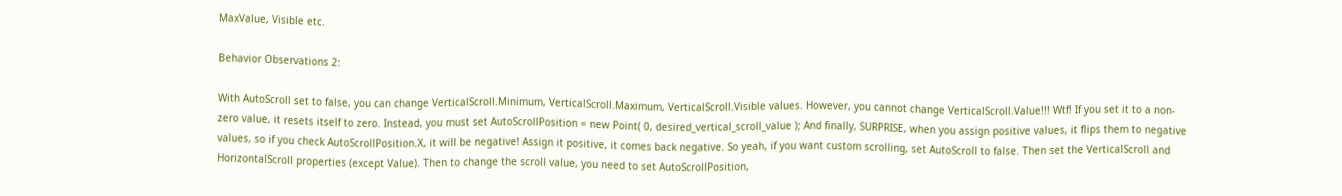MaxValue, Visible etc.

Behavior Observations 2:

With AutoScroll set to false, you can change VerticalScroll.Minimum, VerticalScroll.Maximum, VerticalScroll.Visible values. However, you cannot change VerticalScroll.Value!!! Wtf! If you set it to a non-zero value, it resets itself to zero. Instead, you must set AutoScrollPosition = new Point( 0, desired_vertical_scroll_value ); And finally, SURPRISE, when you assign positive values, it flips them to negative values, so if you check AutoScrollPosition.X, it will be negative! Assign it positive, it comes back negative. So yeah, if you want custom scrolling, set AutoScroll to false. Then set the VerticalScroll and HorizontalScroll properties (except Value). Then to change the scroll value, you need to set AutoScrollPosition,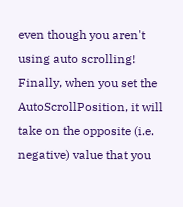even though you aren't using auto scrolling! Finally, when you set the AutoScrollPosition, it will take on the opposite (i.e. negative) value that you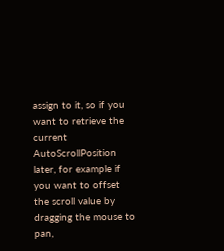assign to it, so if you want to retrieve the current AutoScrollPosition later, for example if you want to offset the scroll value by dragging the mouse to pan,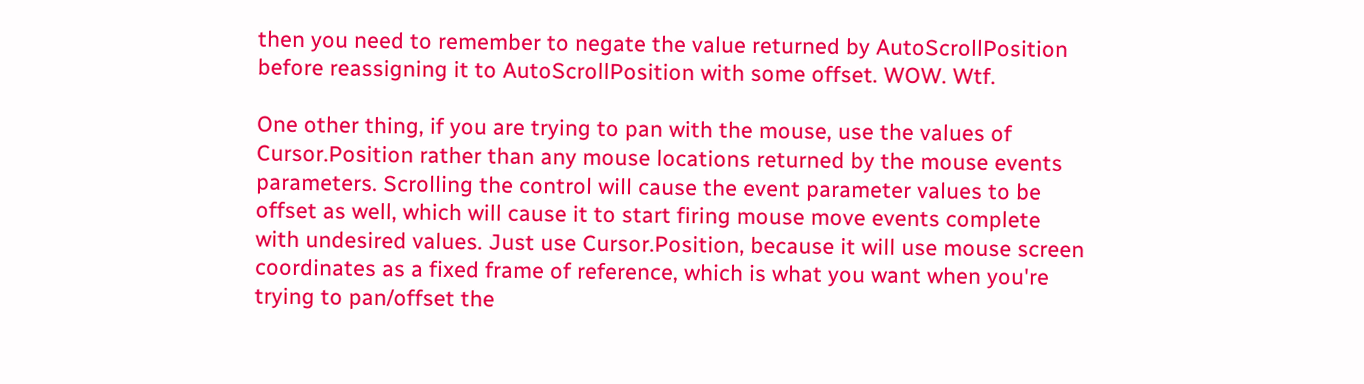then you need to remember to negate the value returned by AutoScrollPosition before reassigning it to AutoScrollPosition with some offset. WOW. Wtf.

One other thing, if you are trying to pan with the mouse, use the values of Cursor.Position rather than any mouse locations returned by the mouse events parameters. Scrolling the control will cause the event parameter values to be offset as well, which will cause it to start firing mouse move events complete with undesired values. Just use Cursor.Position, because it will use mouse screen coordinates as a fixed frame of reference, which is what you want when you're trying to pan/offset the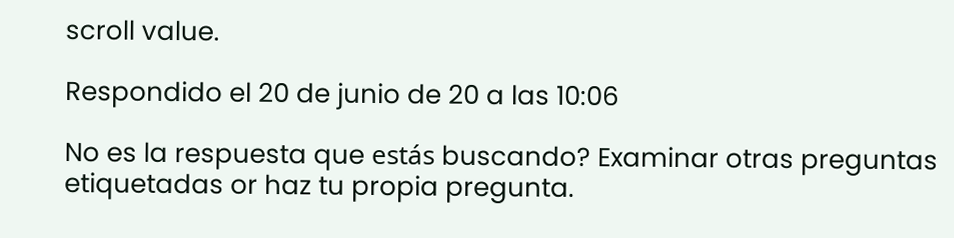scroll value.

Respondido el 20 de junio de 20 a las 10:06

No es la respuesta que estás buscando? Examinar otras preguntas etiquetadas or haz tu propia pregunta.